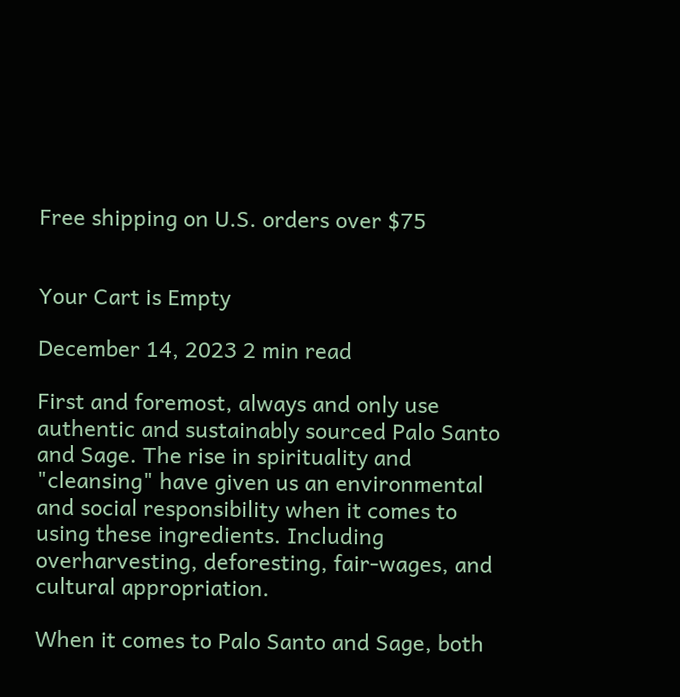Free shipping on U.S. orders over $75


Your Cart is Empty

December 14, 2023 2 min read

First and foremost, always and only use authentic and sustainably sourced Palo Santo and Sage. The rise in spirituality and "cleansing" have given us an environmental and social responsibility when it comes to using these ingredients. Including overharvesting, deforesting, fair-wages, and cultural appropriation.

When it comes to Palo Santo and Sage, both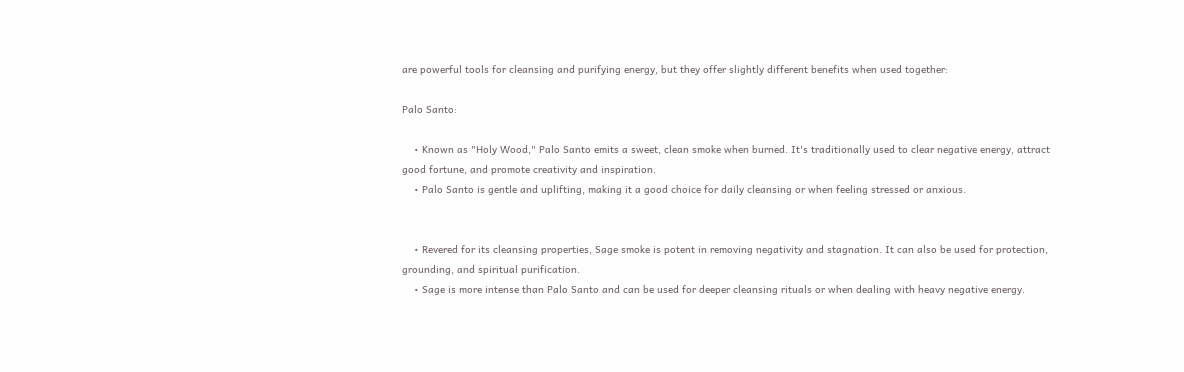are powerful tools for cleansing and purifying energy, but they offer slightly different benefits when used together:

Palo Santo:

    • Known as "Holy Wood," Palo Santo emits a sweet, clean smoke when burned. It's traditionally used to clear negative energy, attract good fortune, and promote creativity and inspiration.
    • Palo Santo is gentle and uplifting, making it a good choice for daily cleansing or when feeling stressed or anxious.


    • Revered for its cleansing properties, Sage smoke is potent in removing negativity and stagnation. It can also be used for protection, grounding, and spiritual purification.
    • Sage is more intense than Palo Santo and can be used for deeper cleansing rituals or when dealing with heavy negative energy.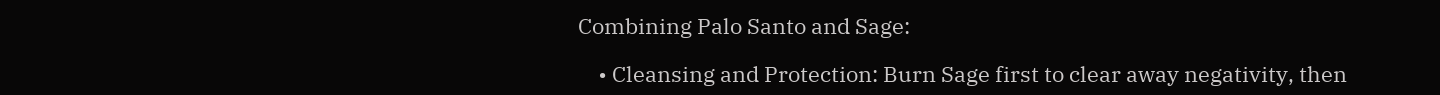Combining Palo Santo and Sage:

    • Cleansing and Protection: Burn Sage first to clear away negativity, then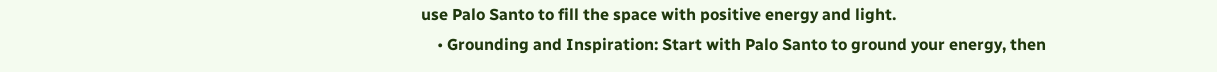use Palo Santo to fill the space with positive energy and light.
    • Grounding and Inspiration: Start with Palo Santo to ground your energy, then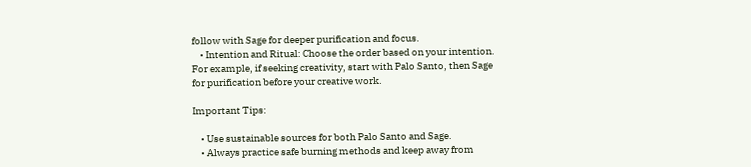follow with Sage for deeper purification and focus.
    • Intention and Ritual: Choose the order based on your intention. For example, if seeking creativity, start with Palo Santo, then Sage for purification before your creative work.

Important Tips:

    • Use sustainable sources for both Palo Santo and Sage.
    • Always practice safe burning methods and keep away from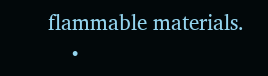flammable materials.
    •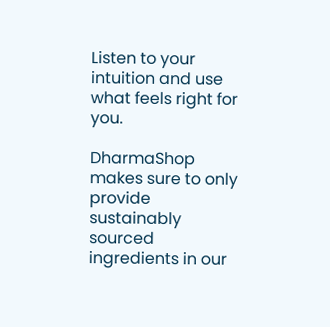Listen to your intuition and use what feels right for you.

DharmaShop makes sure to only provide sustainably sourced ingredients in our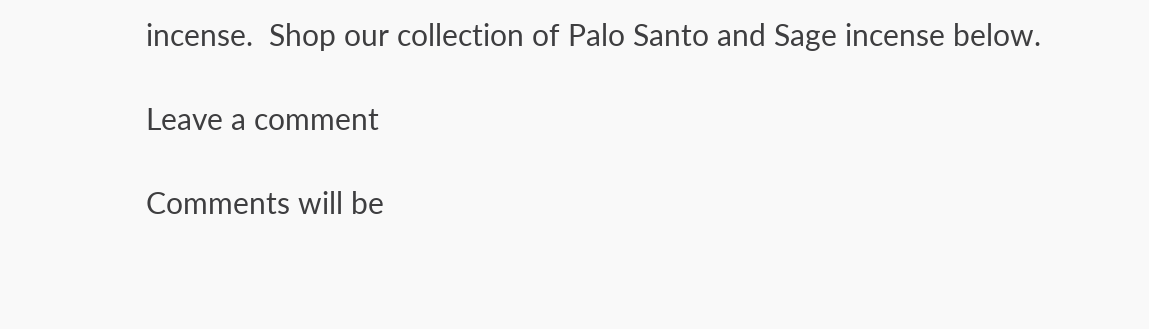incense.  Shop our collection of Palo Santo and Sage incense below.

Leave a comment

Comments will be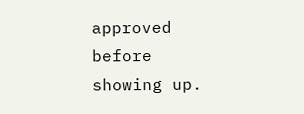approved before showing up.